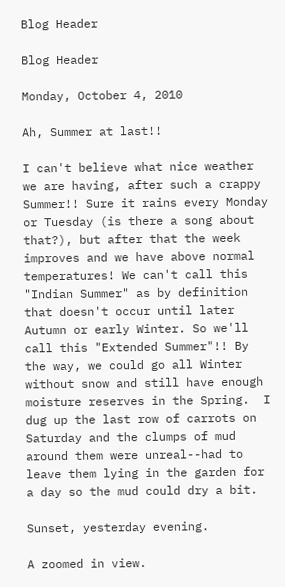Blog Header

Blog Header

Monday, October 4, 2010

Ah, Summer at last!!

I can't believe what nice weather we are having, after such a crappy Summer!! Sure it rains every Monday or Tuesday (is there a song about that?), but after that the week improves and we have above normal temperatures! We can't call this "Indian Summer" as by definition that doesn't occur until later Autumn or early Winter. So we'll call this "Extended Summer"!! By the way, we could go all Winter without snow and still have enough moisture reserves in the Spring.  I dug up the last row of carrots on Saturday and the clumps of mud around them were unreal--had to leave them lying in the garden for a day so the mud could dry a bit.

Sunset, yesterday evening.

A zoomed in view.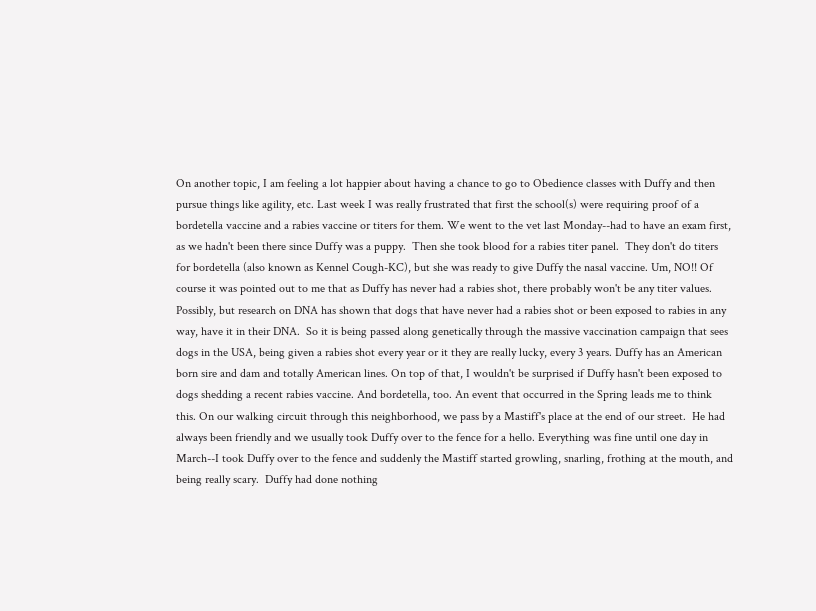On another topic, I am feeling a lot happier about having a chance to go to Obedience classes with Duffy and then pursue things like agility, etc. Last week I was really frustrated that first the school(s) were requiring proof of a bordetella vaccine and a rabies vaccine or titers for them. We went to the vet last Monday--had to have an exam first, as we hadn't been there since Duffy was a puppy.  Then she took blood for a rabies titer panel.  They don't do titers for bordetella (also known as Kennel Cough-KC), but she was ready to give Duffy the nasal vaccine. Um, NO!! Of course it was pointed out to me that as Duffy has never had a rabies shot, there probably won't be any titer values. Possibly, but research on DNA has shown that dogs that have never had a rabies shot or been exposed to rabies in any way, have it in their DNA.  So it is being passed along genetically through the massive vaccination campaign that sees dogs in the USA, being given a rabies shot every year or it they are really lucky, every 3 years. Duffy has an American born sire and dam and totally American lines. On top of that, I wouldn't be surprised if Duffy hasn't been exposed to dogs shedding a recent rabies vaccine. And bordetella, too. An event that occurred in the Spring leads me to think this. On our walking circuit through this neighborhood, we pass by a Mastiff's place at the end of our street.  He had always been friendly and we usually took Duffy over to the fence for a hello. Everything was fine until one day in March--I took Duffy over to the fence and suddenly the Mastiff started growling, snarling, frothing at the mouth, and being really scary.  Duffy had done nothing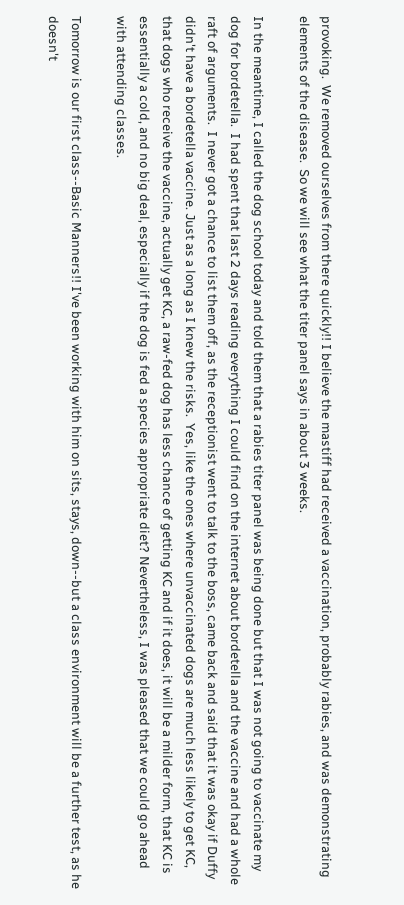provoking.  We removed ourselves from there quickly!! I believe the mastiff had received a vaccination, probably rabies, and was demonstrating elements of the disease.  So we will see what the titer panel says in about 3 weeks.

In the meantime, I called the dog school today and told them that a rabies titer panel was being done but that I was not going to vaccinate my dog for bordetella.  I had spent that last 2 days reading everything I could find on the internet about bordetella and the vaccine and had a whole raft of arguments.  I never got a chance to list them off, as the receptionist went to talk to the boss, came back and said that it was okay if Duffy didn't have a bordetella vaccine. Just as a long as I knew the risks.  Yes, like the ones where unvaccinated dogs are much less likely to get KC, that dogs who receive the vaccine, actually get KC, a raw-fed dog has less chance of getting KC and if it does, it will be a milder form, that KC is essentially a cold, and no big deal, especially if the dog is fed a species appropriate diet? Nevertheless, I was pleased that we could go ahead with attending classes.

Tomorrow is our first class--Basic Manners!! I've been working with him on sits, stays, down--but a class environment will be a further test, as he doesn't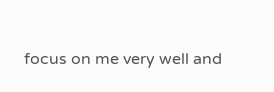focus on me very well and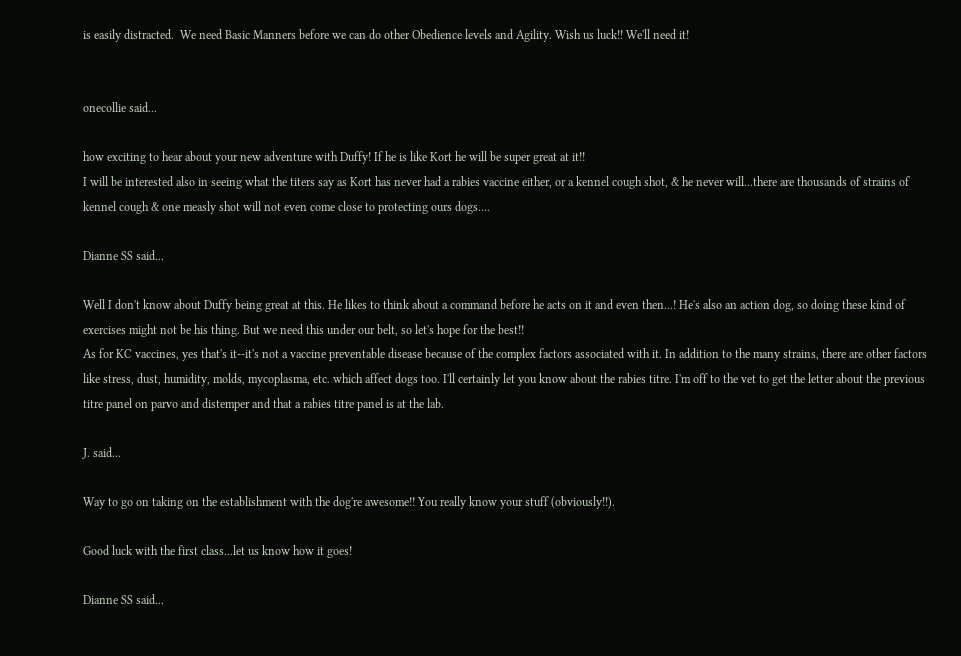is easily distracted.  We need Basic Manners before we can do other Obedience levels and Agility. Wish us luck!! We'll need it!


onecollie said...

how exciting to hear about your new adventure with Duffy! If he is like Kort he will be super great at it!!
I will be interested also in seeing what the titers say as Kort has never had a rabies vaccine either, or a kennel cough shot, & he never will...there are thousands of strains of kennel cough & one measly shot will not even come close to protecting ours dogs....

Dianne SS said...

Well I don't know about Duffy being great at this. He likes to think about a command before he acts on it and even then...! He's also an action dog, so doing these kind of exercises might not be his thing. But we need this under our belt, so let's hope for the best!!
As for KC vaccines, yes that's it--it's not a vaccine preventable disease because of the complex factors associated with it. In addition to the many strains, there are other factors like stress, dust, humidity, molds, mycoplasma, etc. which affect dogs too. I'll certainly let you know about the rabies titre. I'm off to the vet to get the letter about the previous titre panel on parvo and distemper and that a rabies titre panel is at the lab.

J. said...

Way to go on taking on the establishment with the dog're awesome!! You really know your stuff (obviously!!).

Good luck with the first class...let us know how it goes!

Dianne SS said...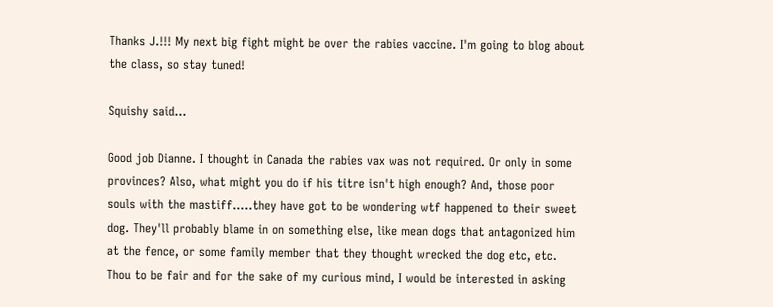Thanks J.!!! My next big fight might be over the rabies vaccine. I'm going to blog about the class, so stay tuned!

Squishy said...

Good job Dianne. I thought in Canada the rabies vax was not required. Or only in some provinces? Also, what might you do if his titre isn't high enough? And, those poor souls with the mastiff.....they have got to be wondering wtf happened to their sweet dog. They'll probably blame in on something else, like mean dogs that antagonized him at the fence, or some family member that they thought wrecked the dog etc, etc. Thou to be fair and for the sake of my curious mind, I would be interested in asking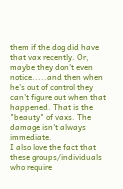them if the dog did have that vax recently. Or, maybe they don't even notice.....and then when he's out of control they can't figure out when that happened. That is the "beauty" of vaxs. The damage isn't always immediate.
I also love the fact that these groups/individuals who require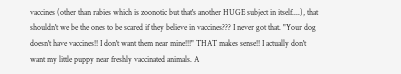vaccines (other than rabies which is zoonotic but that's another HUGE subject in itself....), that shouldn't we be the ones to be scared if they believe in vaccines??? I never got that. "Your dog doesn't have vaccines!! I don't want them near mine!!!" THAT makes sense!! I actually don't want my little puppy near freshly vaccinated animals. A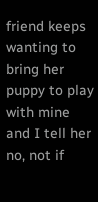friend keeps wanting to bring her puppy to play with mine and I tell her no, not if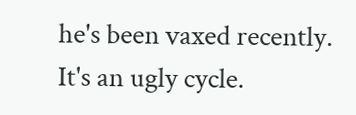he's been vaxed recently. It's an ugly cycle.